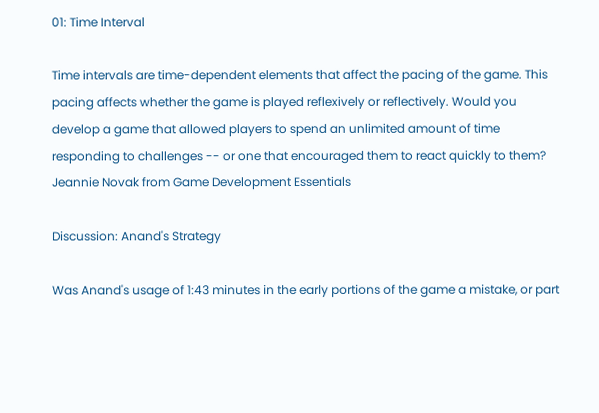01: Time Interval

Time intervals are time-dependent elements that affect the pacing of the game. This pacing affects whether the game is played reflexively or reflectively. Would you develop a game that allowed players to spend an unlimited amount of time responding to challenges -- or one that encouraged them to react quickly to them? Jeannie Novak from Game Development Essentials

Discussion: Anand's Strategy

Was Anand's usage of 1:43 minutes in the early portions of the game a mistake, or part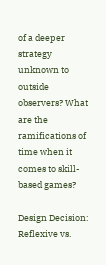of a deeper strategy unknown to outside observers? What are the ramifications of time when it comes to skill-based games?

Design Decision: Reflexive vs.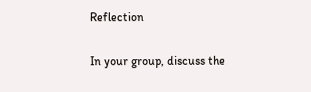Reflection

In your group, discuss the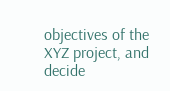objectives of the XYZ project, and decide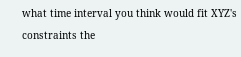what time interval you think would fit XYZ's constraints the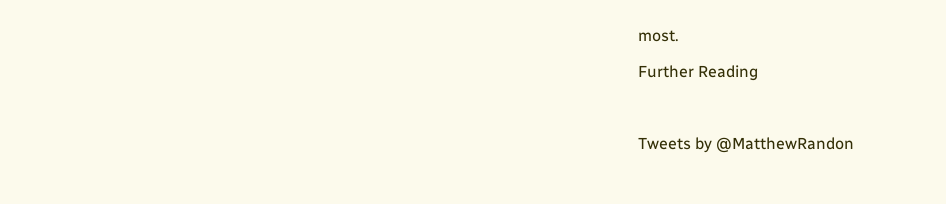most.

Further Reading



Tweets by @MatthewRandon